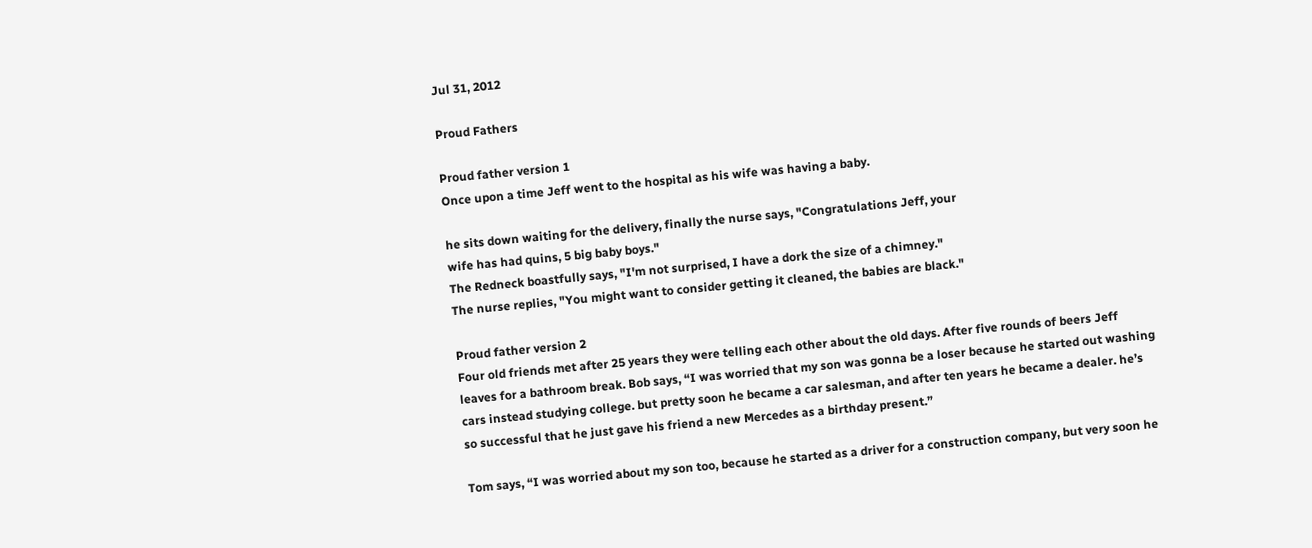Jul 31, 2012

Proud Fathers

Proud father version 1
Once upon a time Jeff went to the hospital as his wife was having a baby.

he sits down waiting for the delivery, finally the nurse says, "Congratulations Jeff, your
wife has had quins, 5 big baby boys."
The Redneck boastfully says, "I'm not surprised, I have a dork the size of a chimney."
The nurse replies, "You might want to consider getting it cleaned, the babies are black."

Proud father version 2
Four old friends met after 25 years they were telling each other about the old days. After five rounds of beers Jeff leaves for a bathroom break. Bob says, “I was worried that my son was gonna be a loser because he started out washing cars instead studying college. but pretty soon he became a car salesman, and after ten years he became a dealer. he’s so successful that he just gave his friend a new Mercedes as a birthday present.”

Tom says, “I was worried about my son too, because he started as a driver for a construction company, but very soon he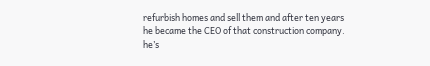refurbish homes and sell them and after ten years he became the CEO of that construction company. he’s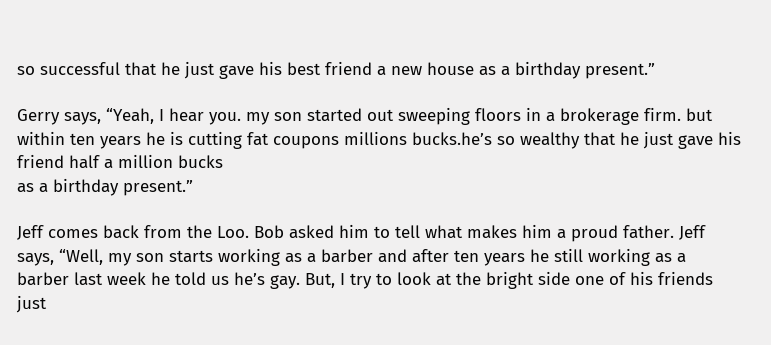so successful that he just gave his best friend a new house as a birthday present.”

Gerry says, “Yeah, I hear you. my son started out sweeping floors in a brokerage firm. but within ten years he is cutting fat coupons millions bucks.he’s so wealthy that he just gave his friend half a million bucks
as a birthday present.”

Jeff comes back from the Loo. Bob asked him to tell what makes him a proud father. Jeff says, “Well, my son starts working as a barber and after ten years he still working as a barber last week he told us he’s gay. But, I try to look at the bright side one of his friends just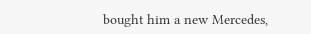bought him a new Mercedes,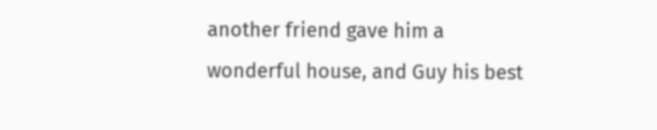another friend gave him a wonderful house, and Guy his best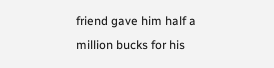friend gave him half a million bucks for his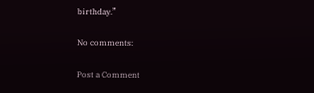birthday.”

No comments:

Post a Comment